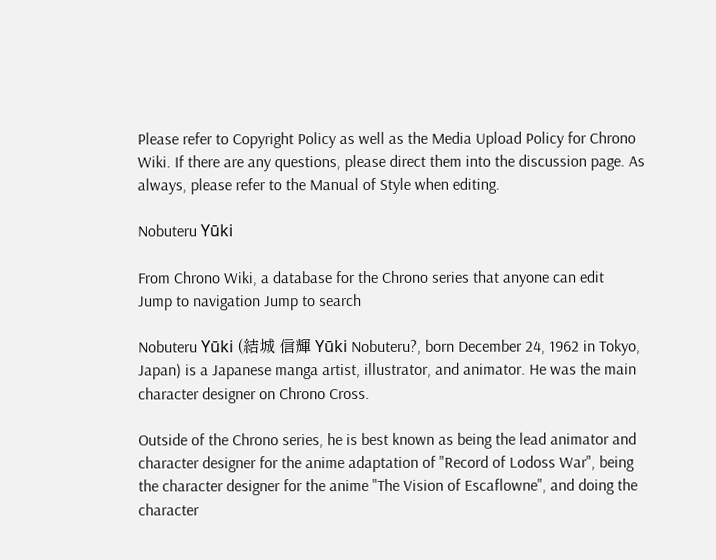Please refer to Copyright Policy as well as the Media Upload Policy for Chrono Wiki. If there are any questions, please direct them into the discussion page. As always, please refer to the Manual of Style when editing.

Nobuteru Yūki

From Chrono Wiki, a database for the Chrono series that anyone can edit
Jump to navigation Jump to search

Nobuteru Yūki (結城 信輝 Yūki Nobuteru?, born December 24, 1962 in Tokyo, Japan) is a Japanese manga artist, illustrator, and animator. He was the main character designer on Chrono Cross.

Outside of the Chrono series, he is best known as being the lead animator and character designer for the anime adaptation of "Record of Lodoss War", being the character designer for the anime "The Vision of Escaflowne", and doing the character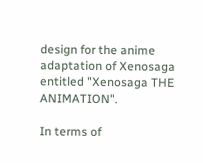design for the anime adaptation of Xenosaga entitled "Xenosaga THE ANIMATION".

In terms of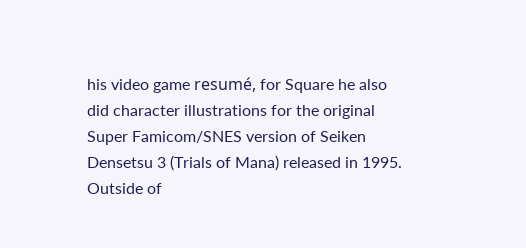his video game resumé, for Square he also did character illustrations for the original Super Famicom/SNES version of Seiken Densetsu 3 (Trials of Mana) released in 1995. Outside of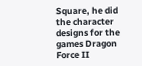Square, he did the character designs for the games Dragon Force II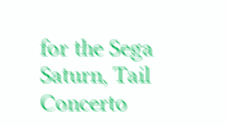for the Sega Saturn, Tail Concerto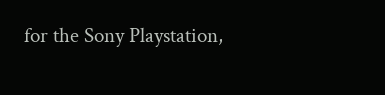for the Sony Playstation,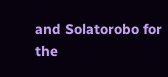and Solatorobo for the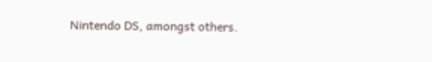Nintendo DS, amongst others.